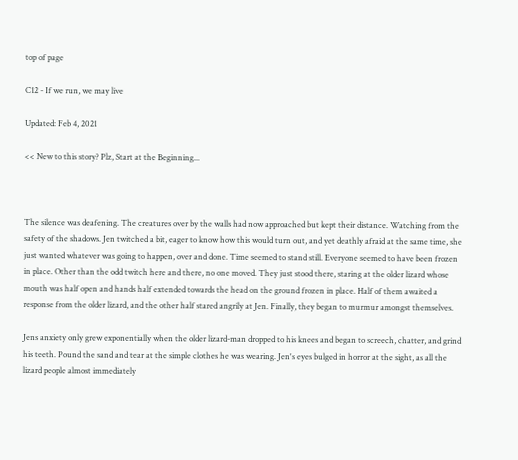top of page

C12 - If we run, we may live

Updated: Feb 4, 2021

<< New to this story? Plz, Start at the Beginning...



The silence was deafening. The creatures over by the walls had now approached but kept their distance. Watching from the safety of the shadows. Jen twitched a bit, eager to know how this would turn out, and yet deathly afraid at the same time, she just wanted whatever was going to happen, over and done. Time seemed to stand still. Everyone seemed to have been frozen in place. Other than the odd twitch here and there, no one moved. They just stood there, staring at the older lizard whose mouth was half open and hands half extended towards the head on the ground frozen in place. Half of them awaited a response from the older lizard, and the other half stared angrily at Jen. Finally, they began to murmur amongst themselves.

Jens anxiety only grew exponentially when the older lizard-man dropped to his knees and began to screech, chatter, and grind his teeth. Pound the sand and tear at the simple clothes he was wearing. Jen's eyes bulged in horror at the sight, as all the lizard people almost immediately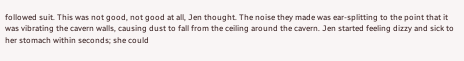followed suit. This was not good, not good at all, Jen thought. The noise they made was ear-splitting to the point that it was vibrating the cavern walls, causing dust to fall from the ceiling around the cavern. Jen started feeling dizzy and sick to her stomach within seconds; she could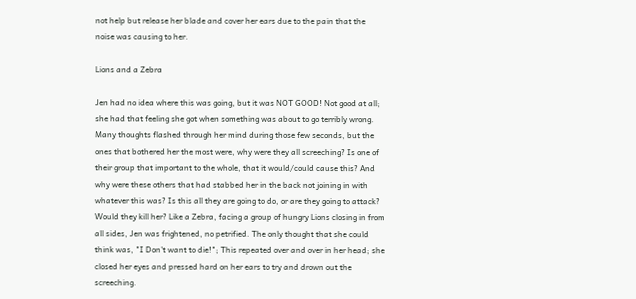not help but release her blade and cover her ears due to the pain that the noise was causing to her.

Lions and a Zebra

Jen had no idea where this was going, but it was NOT GOOD! Not good at all; she had that feeling she got when something was about to go terribly wrong. Many thoughts flashed through her mind during those few seconds, but the ones that bothered her the most were, why were they all screeching? Is one of their group that important to the whole, that it would/could cause this? And why were these others that had stabbed her in the back not joining in with whatever this was? Is this all they are going to do, or are they going to attack? Would they kill her? Like a Zebra, facing a group of hungry Lions closing in from all sides, Jen was frightened, no petrified. The only thought that she could think was, "I Don't want to die!"; This repeated over and over in her head; she closed her eyes and pressed hard on her ears to try and drown out the screeching.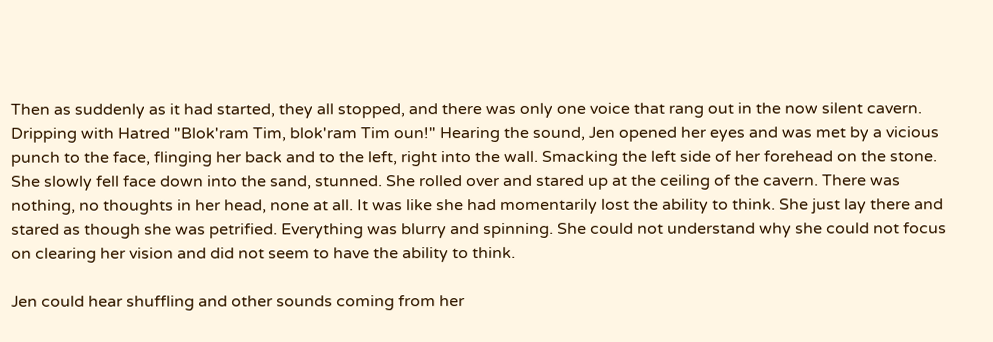Then as suddenly as it had started, they all stopped, and there was only one voice that rang out in the now silent cavern. Dripping with Hatred "Blok'ram Tim, blok'ram Tim oun!" Hearing the sound, Jen opened her eyes and was met by a vicious punch to the face, flinging her back and to the left, right into the wall. Smacking the left side of her forehead on the stone. She slowly fell face down into the sand, stunned. She rolled over and stared up at the ceiling of the cavern. There was nothing, no thoughts in her head, none at all. It was like she had momentarily lost the ability to think. She just lay there and stared as though she was petrified. Everything was blurry and spinning. She could not understand why she could not focus on clearing her vision and did not seem to have the ability to think.

Jen could hear shuffling and other sounds coming from her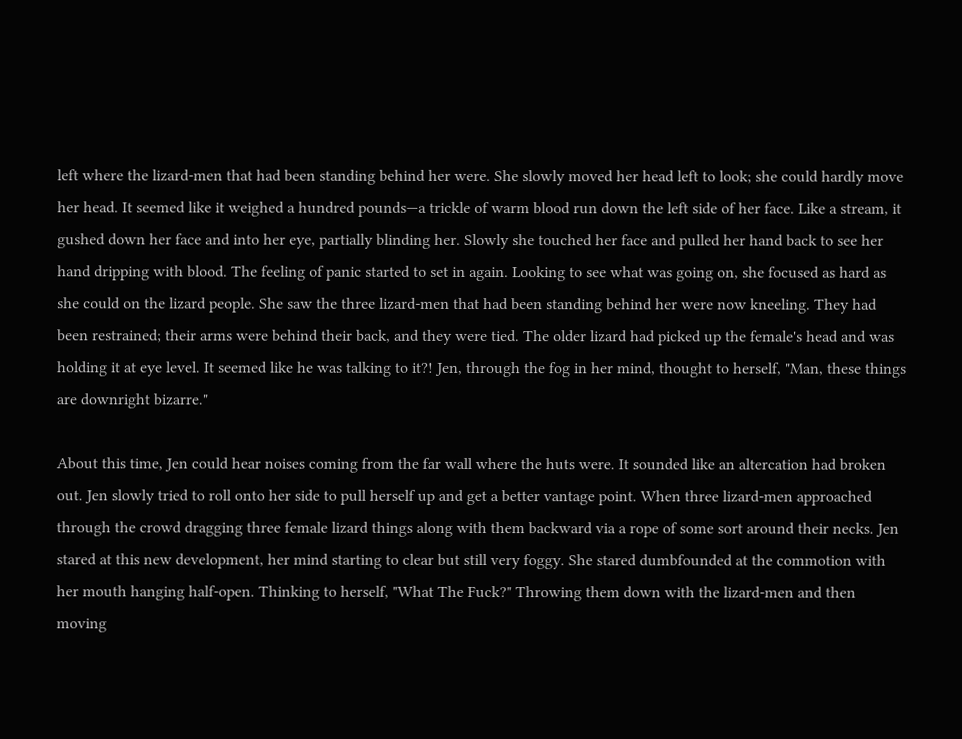left where the lizard-men that had been standing behind her were. She slowly moved her head left to look; she could hardly move her head. It seemed like it weighed a hundred pounds—a trickle of warm blood run down the left side of her face. Like a stream, it gushed down her face and into her eye, partially blinding her. Slowly she touched her face and pulled her hand back to see her hand dripping with blood. The feeling of panic started to set in again. Looking to see what was going on, she focused as hard as she could on the lizard people. She saw the three lizard-men that had been standing behind her were now kneeling. They had been restrained; their arms were behind their back, and they were tied. The older lizard had picked up the female's head and was holding it at eye level. It seemed like he was talking to it?! Jen, through the fog in her mind, thought to herself, "Man, these things are downright bizarre."

About this time, Jen could hear noises coming from the far wall where the huts were. It sounded like an altercation had broken out. Jen slowly tried to roll onto her side to pull herself up and get a better vantage point. When three lizard-men approached through the crowd dragging three female lizard things along with them backward via a rope of some sort around their necks. Jen stared at this new development, her mind starting to clear but still very foggy. She stared dumbfounded at the commotion with her mouth hanging half-open. Thinking to herself, "What The Fuck?" Throwing them down with the lizard-men and then moving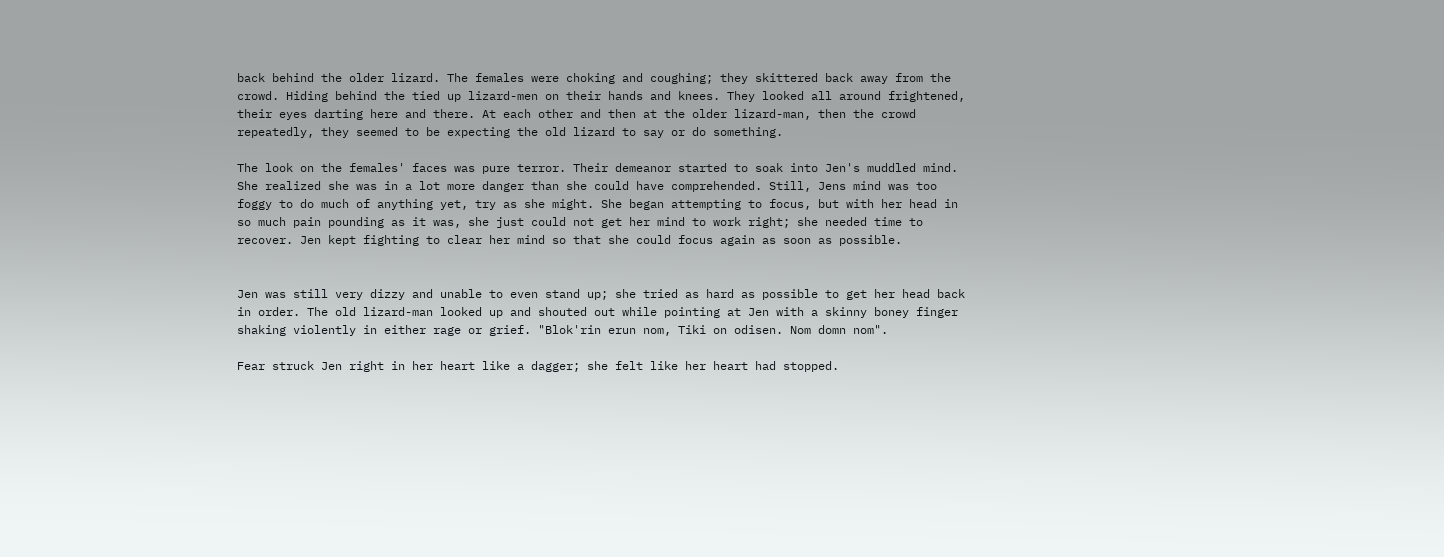back behind the older lizard. The females were choking and coughing; they skittered back away from the crowd. Hiding behind the tied up lizard-men on their hands and knees. They looked all around frightened, their eyes darting here and there. At each other and then at the older lizard-man, then the crowd repeatedly, they seemed to be expecting the old lizard to say or do something.

The look on the females' faces was pure terror. Their demeanor started to soak into Jen's muddled mind. She realized she was in a lot more danger than she could have comprehended. Still, Jens mind was too foggy to do much of anything yet, try as she might. She began attempting to focus, but with her head in so much pain pounding as it was, she just could not get her mind to work right; she needed time to recover. Jen kept fighting to clear her mind so that she could focus again as soon as possible.


Jen was still very dizzy and unable to even stand up; she tried as hard as possible to get her head back in order. The old lizard-man looked up and shouted out while pointing at Jen with a skinny boney finger shaking violently in either rage or grief. "Blok'rin erun nom, Tiki on odisen. Nom domn nom".

Fear struck Jen right in her heart like a dagger; she felt like her heart had stopped.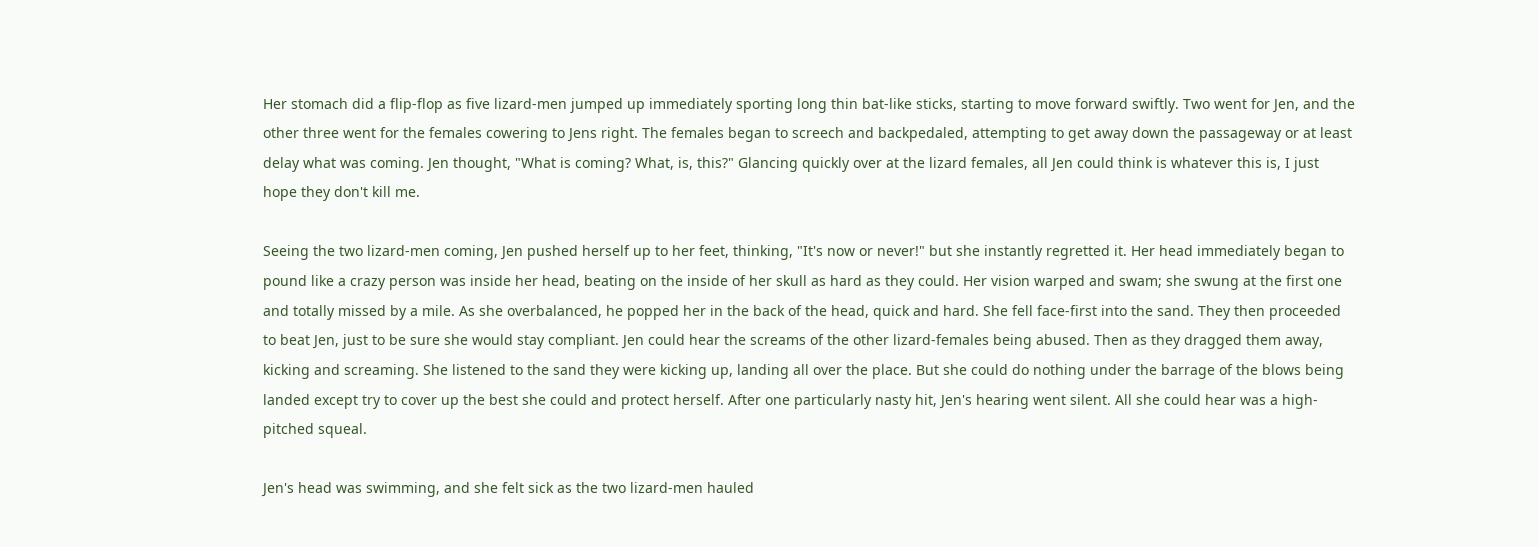Her stomach did a flip-flop as five lizard-men jumped up immediately sporting long thin bat-like sticks, starting to move forward swiftly. Two went for Jen, and the other three went for the females cowering to Jens right. The females began to screech and backpedaled, attempting to get away down the passageway or at least delay what was coming. Jen thought, "What is coming? What, is, this?" Glancing quickly over at the lizard females, all Jen could think is whatever this is, I just hope they don't kill me.

Seeing the two lizard-men coming, Jen pushed herself up to her feet, thinking, "It's now or never!" but she instantly regretted it. Her head immediately began to pound like a crazy person was inside her head, beating on the inside of her skull as hard as they could. Her vision warped and swam; she swung at the first one and totally missed by a mile. As she overbalanced, he popped her in the back of the head, quick and hard. She fell face-first into the sand. They then proceeded to beat Jen, just to be sure she would stay compliant. Jen could hear the screams of the other lizard-females being abused. Then as they dragged them away, kicking and screaming. She listened to the sand they were kicking up, landing all over the place. But she could do nothing under the barrage of the blows being landed except try to cover up the best she could and protect herself. After one particularly nasty hit, Jen's hearing went silent. All she could hear was a high-pitched squeal.

Jen's head was swimming, and she felt sick as the two lizard-men hauled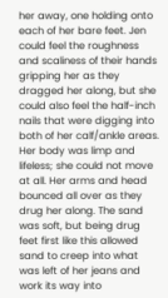her away, one holding onto each of her bare feet. Jen could feel the roughness and scaliness of their hands gripping her as they dragged her along, but she could also feel the half-inch nails that were digging into both of her calf/ankle areas. Her body was limp and lifeless; she could not move at all. Her arms and head bounced all over as they drug her along. The sand was soft, but being drug feet first like this allowed sand to creep into what was left of her jeans and work its way into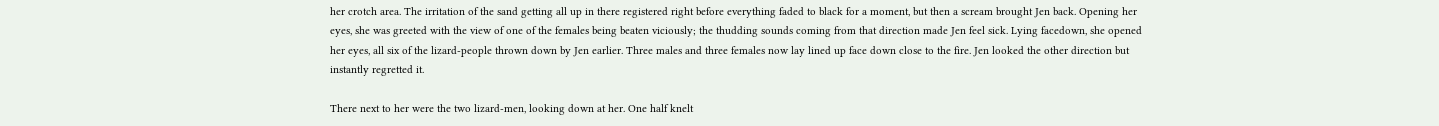her crotch area. The irritation of the sand getting all up in there registered right before everything faded to black for a moment, but then a scream brought Jen back. Opening her eyes, she was greeted with the view of one of the females being beaten viciously; the thudding sounds coming from that direction made Jen feel sick. Lying facedown, she opened her eyes, all six of the lizard-people thrown down by Jen earlier. Three males and three females now lay lined up face down close to the fire. Jen looked the other direction but instantly regretted it.

There next to her were the two lizard-men, looking down at her. One half knelt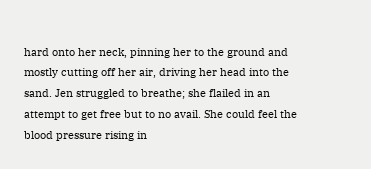hard onto her neck, pinning her to the ground and mostly cutting off her air, driving her head into the sand. Jen struggled to breathe; she flailed in an attempt to get free but to no avail. She could feel the blood pressure rising in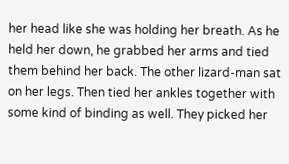her head like she was holding her breath. As he held her down, he grabbed her arms and tied them behind her back. The other lizard-man sat on her legs. Then tied her ankles together with some kind of binding as well. They picked her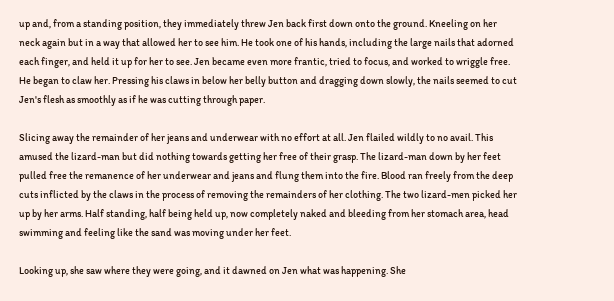up and, from a standing position, they immediately threw Jen back first down onto the ground. Kneeling on her neck again but in a way that allowed her to see him. He took one of his hands, including the large nails that adorned each finger, and held it up for her to see. Jen became even more frantic, tried to focus, and worked to wriggle free. He began to claw her. Pressing his claws in below her belly button and dragging down slowly, the nails seemed to cut Jen's flesh as smoothly as if he was cutting through paper.

Slicing away the remainder of her jeans and underwear with no effort at all. Jen flailed wildly to no avail. This amused the lizard-man but did nothing towards getting her free of their grasp. The lizard-man down by her feet pulled free the remanence of her underwear and jeans and flung them into the fire. Blood ran freely from the deep cuts inflicted by the claws in the process of removing the remainders of her clothing. The two lizard-men picked her up by her arms. Half standing, half being held up, now completely naked and bleeding from her stomach area, head swimming and feeling like the sand was moving under her feet.

Looking up, she saw where they were going, and it dawned on Jen what was happening. She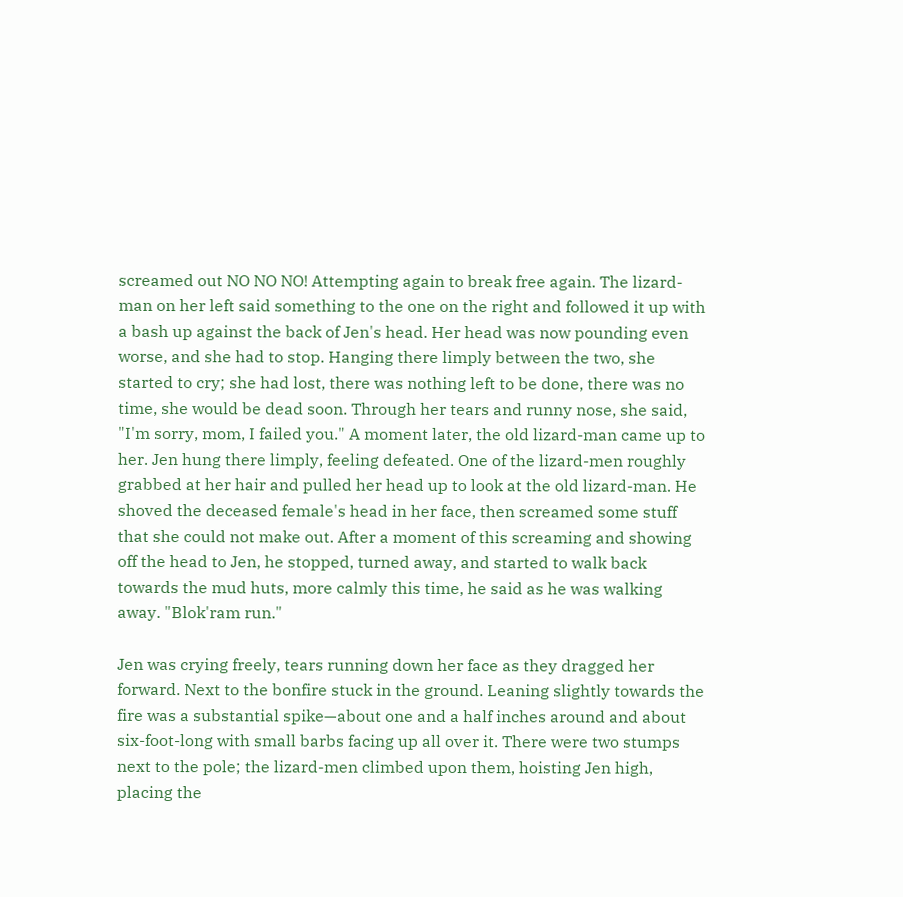screamed out NO NO NO! Attempting again to break free again. The lizard-man on her left said something to the one on the right and followed it up with a bash up against the back of Jen's head. Her head was now pounding even worse, and she had to stop. Hanging there limply between the two, she started to cry; she had lost, there was nothing left to be done, there was no time, she would be dead soon. Through her tears and runny nose, she said, "I'm sorry, mom, I failed you." A moment later, the old lizard-man came up to her. Jen hung there limply, feeling defeated. One of the lizard-men roughly grabbed at her hair and pulled her head up to look at the old lizard-man. He shoved the deceased female's head in her face, then screamed some stuff that she could not make out. After a moment of this screaming and showing off the head to Jen, he stopped, turned away, and started to walk back towards the mud huts, more calmly this time, he said as he was walking away. "Blok'ram run."

Jen was crying freely, tears running down her face as they dragged her forward. Next to the bonfire stuck in the ground. Leaning slightly towards the fire was a substantial spike—about one and a half inches around and about six-foot-long with small barbs facing up all over it. There were two stumps next to the pole; the lizard-men climbed upon them, hoisting Jen high, placing the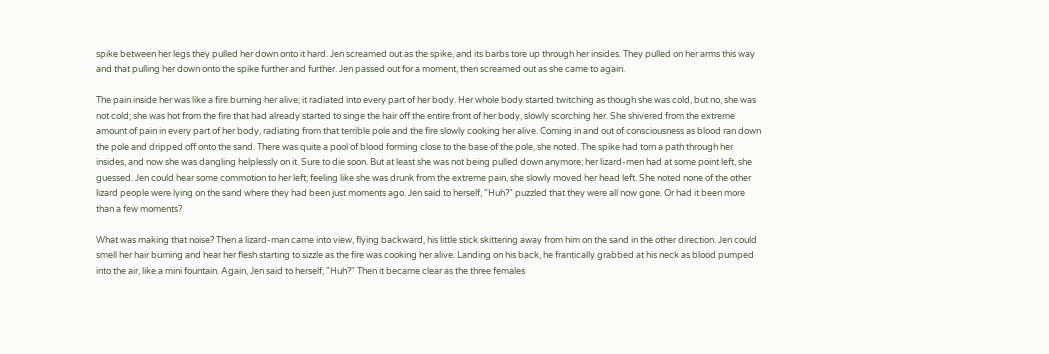spike between her legs they pulled her down onto it hard. Jen screamed out as the spike, and its barbs tore up through her insides. They pulled on her arms this way and that pulling her down onto the spike further and further. Jen passed out for a moment, then screamed out as she came to again.

The pain inside her was like a fire burning her alive; it radiated into every part of her body. Her whole body started twitching as though she was cold, but no, she was not cold; she was hot from the fire that had already started to singe the hair off the entire front of her body, slowly scorching her. She shivered from the extreme amount of pain in every part of her body, radiating from that terrible pole and the fire slowly cooking her alive. Coming in and out of consciousness as blood ran down the pole and dripped off onto the sand. There was quite a pool of blood forming close to the base of the pole, she noted. The spike had torn a path through her insides, and now she was dangling helplessly on it. Sure to die soon. But at least she was not being pulled down anymore; her lizard-men had at some point left, she guessed. Jen could hear some commotion to her left; feeling like she was drunk from the extreme pain, she slowly moved her head left. She noted none of the other lizard people were lying on the sand where they had been just moments ago. Jen said to herself, "Huh?" puzzled that they were all now gone. Or had it been more than a few moments?

What was making that noise? Then a lizard-man came into view, flying backward, his little stick skittering away from him on the sand in the other direction. Jen could smell her hair burning and hear her flesh starting to sizzle as the fire was cooking her alive. Landing on his back, he frantically grabbed at his neck as blood pumped into the air, like a mini fountain. Again, Jen said to herself, "Huh?" Then it became clear as the three females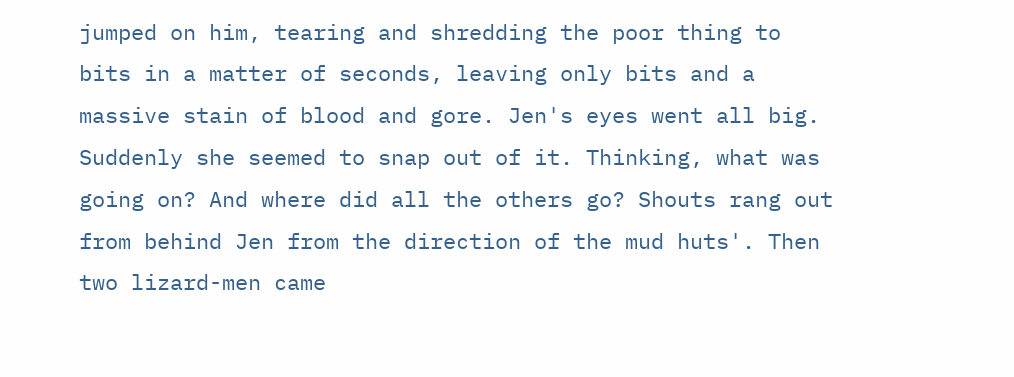jumped on him, tearing and shredding the poor thing to bits in a matter of seconds, leaving only bits and a massive stain of blood and gore. Jen's eyes went all big. Suddenly she seemed to snap out of it. Thinking, what was going on? And where did all the others go? Shouts rang out from behind Jen from the direction of the mud huts'. Then two lizard-men came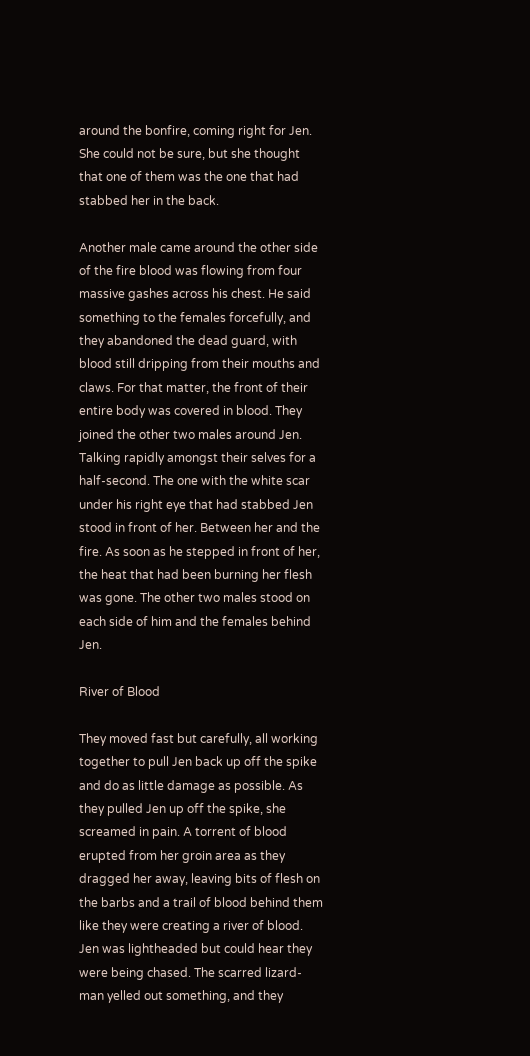around the bonfire, coming right for Jen. She could not be sure, but she thought that one of them was the one that had stabbed her in the back.

Another male came around the other side of the fire blood was flowing from four massive gashes across his chest. He said something to the females forcefully, and they abandoned the dead guard, with blood still dripping from their mouths and claws. For that matter, the front of their entire body was covered in blood. They joined the other two males around Jen. Talking rapidly amongst their selves for a half-second. The one with the white scar under his right eye that had stabbed Jen stood in front of her. Between her and the fire. As soon as he stepped in front of her, the heat that had been burning her flesh was gone. The other two males stood on each side of him and the females behind Jen.

River of Blood

They moved fast but carefully, all working together to pull Jen back up off the spike and do as little damage as possible. As they pulled Jen up off the spike, she screamed in pain. A torrent of blood erupted from her groin area as they dragged her away, leaving bits of flesh on the barbs and a trail of blood behind them like they were creating a river of blood. Jen was lightheaded but could hear they were being chased. The scarred lizard-man yelled out something, and they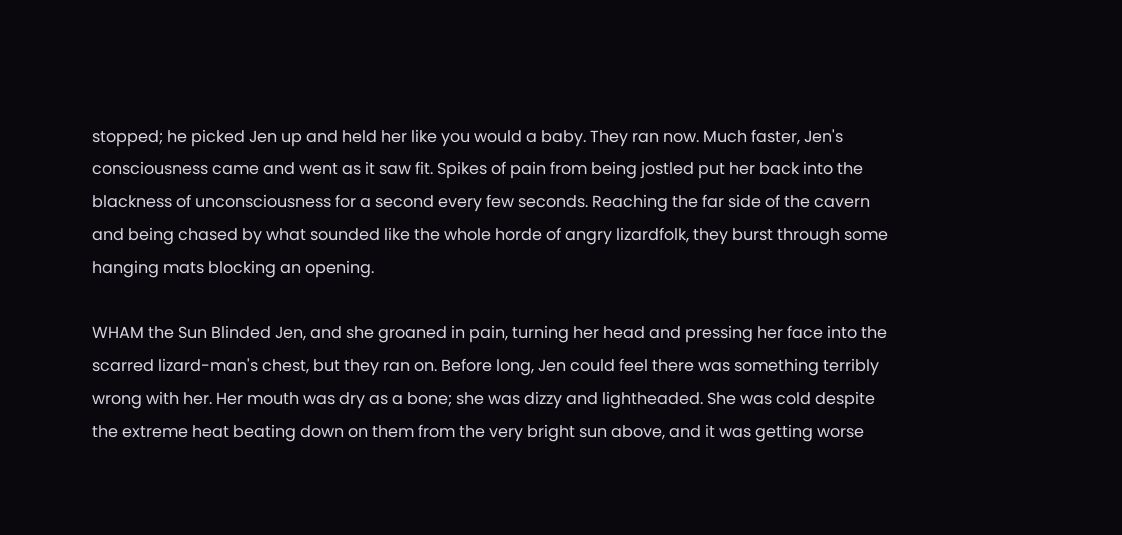stopped; he picked Jen up and held her like you would a baby. They ran now. Much faster, Jen's consciousness came and went as it saw fit. Spikes of pain from being jostled put her back into the blackness of unconsciousness for a second every few seconds. Reaching the far side of the cavern and being chased by what sounded like the whole horde of angry lizardfolk, they burst through some hanging mats blocking an opening.

WHAM the Sun Blinded Jen, and she groaned in pain, turning her head and pressing her face into the scarred lizard-man's chest, but they ran on. Before long, Jen could feel there was something terribly wrong with her. Her mouth was dry as a bone; she was dizzy and lightheaded. She was cold despite the extreme heat beating down on them from the very bright sun above, and it was getting worse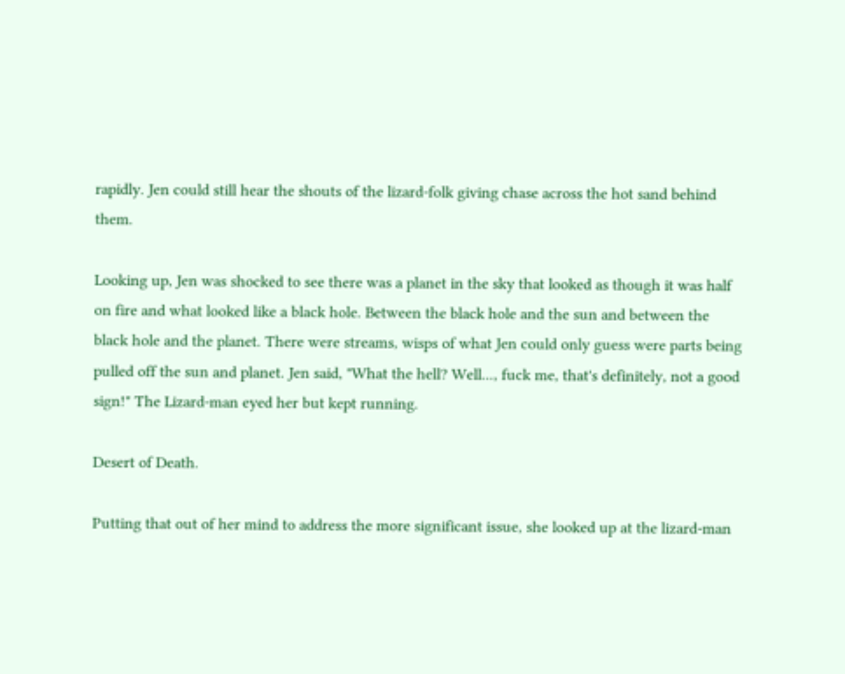rapidly. Jen could still hear the shouts of the lizard-folk giving chase across the hot sand behind them.

Looking up, Jen was shocked to see there was a planet in the sky that looked as though it was half on fire and what looked like a black hole. Between the black hole and the sun and between the black hole and the planet. There were streams, wisps of what Jen could only guess were parts being pulled off the sun and planet. Jen said, "What the hell? Well..., fuck me, that's definitely, not a good sign!" The Lizard-man eyed her but kept running.

Desert of Death.

Putting that out of her mind to address the more significant issue, she looked up at the lizard-man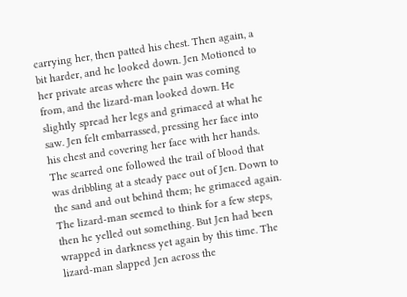carrying her, then patted his chest. Then again, a bit harder, and he looked down. Jen Motioned to her private areas where the pain was coming from, and the lizard-man looked down. He slightly spread her legs and grimaced at what he saw. Jen felt embarrassed, pressing her face into his chest and covering her face with her hands. The scarred one followed the trail of blood that was dribbling at a steady pace out of Jen. Down to the sand and out behind them; he grimaced again. The lizard-man seemed to think for a few steps, then he yelled out something. But Jen had been wrapped in darkness yet again by this time. The lizard-man slapped Jen across the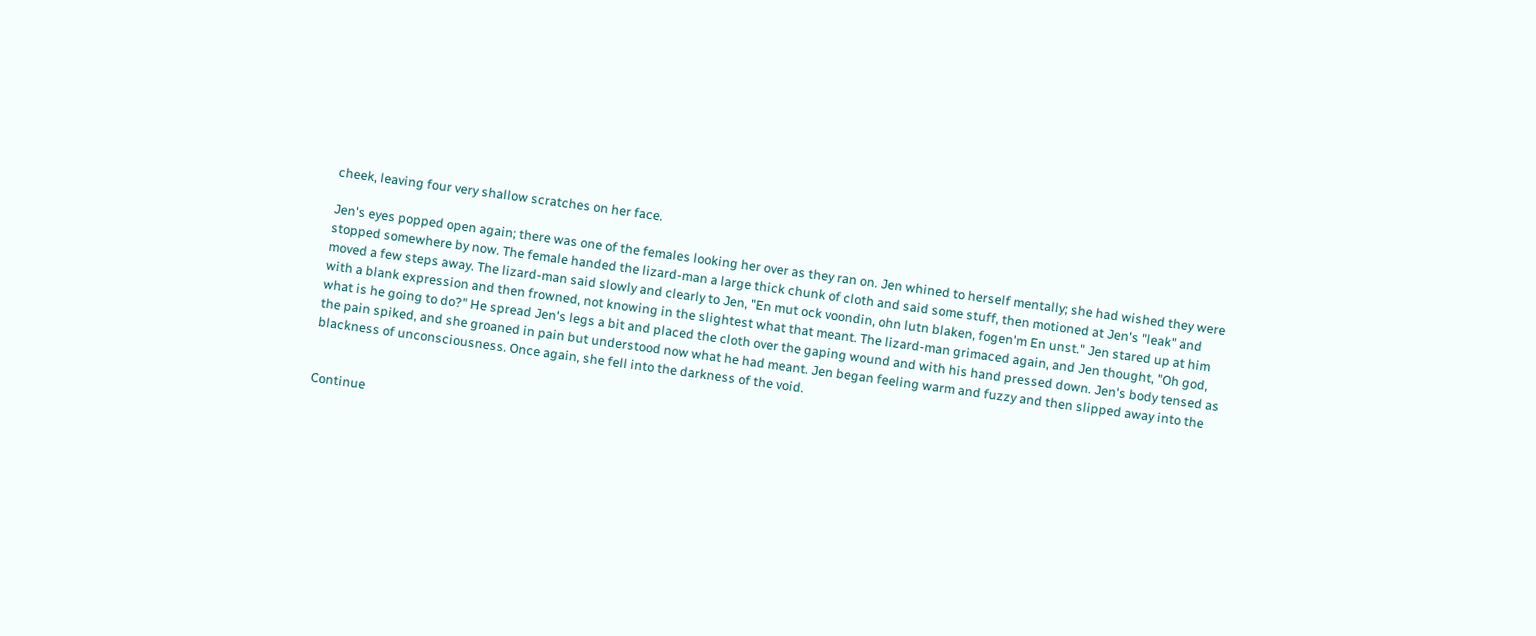cheek, leaving four very shallow scratches on her face.

Jen's eyes popped open again; there was one of the females looking her over as they ran on. Jen whined to herself mentally; she had wished they were stopped somewhere by now. The female handed the lizard-man a large thick chunk of cloth and said some stuff, then motioned at Jen's "leak" and moved a few steps away. The lizard-man said slowly and clearly to Jen, "En mut ock voondin, ohn lutn blaken, fogen'm En unst." Jen stared up at him with a blank expression and then frowned, not knowing in the slightest what that meant. The lizard-man grimaced again, and Jen thought, "Oh god, what is he going to do?" He spread Jen's legs a bit and placed the cloth over the gaping wound and with his hand pressed down. Jen's body tensed as the pain spiked, and she groaned in pain but understood now what he had meant. Jen began feeling warm and fuzzy and then slipped away into the blackness of unconsciousness. Once again, she fell into the darkness of the void.


Continue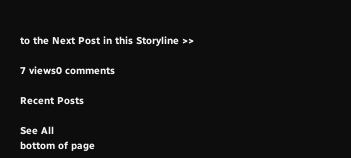to the Next Post in this Storyline >>

7 views0 comments

Recent Posts

See All
bottom of page